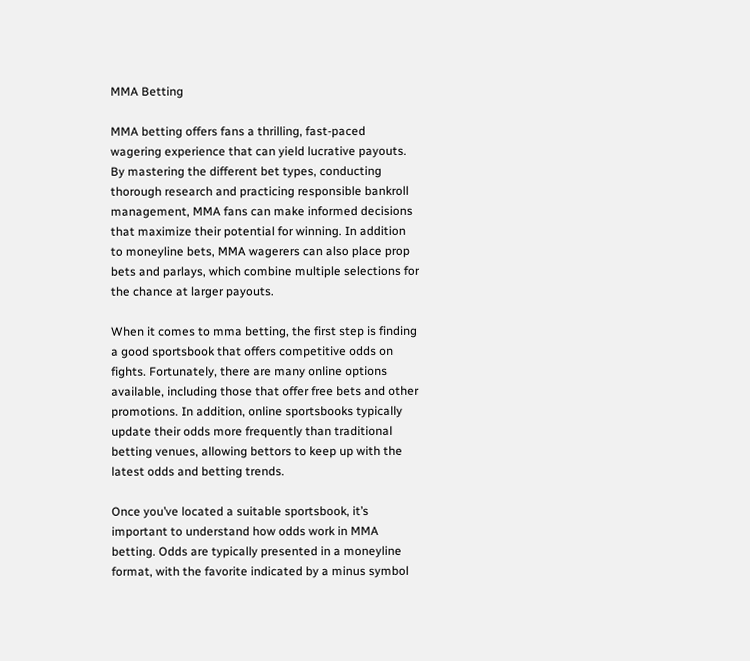MMA Betting

MMA betting offers fans a thrilling, fast-paced wagering experience that can yield lucrative payouts. By mastering the different bet types, conducting thorough research and practicing responsible bankroll management, MMA fans can make informed decisions that maximize their potential for winning. In addition to moneyline bets, MMA wagerers can also place prop bets and parlays, which combine multiple selections for the chance at larger payouts.

When it comes to mma betting, the first step is finding a good sportsbook that offers competitive odds on fights. Fortunately, there are many online options available, including those that offer free bets and other promotions. In addition, online sportsbooks typically update their odds more frequently than traditional betting venues, allowing bettors to keep up with the latest odds and betting trends.

Once you’ve located a suitable sportsbook, it’s important to understand how odds work in MMA betting. Odds are typically presented in a moneyline format, with the favorite indicated by a minus symbol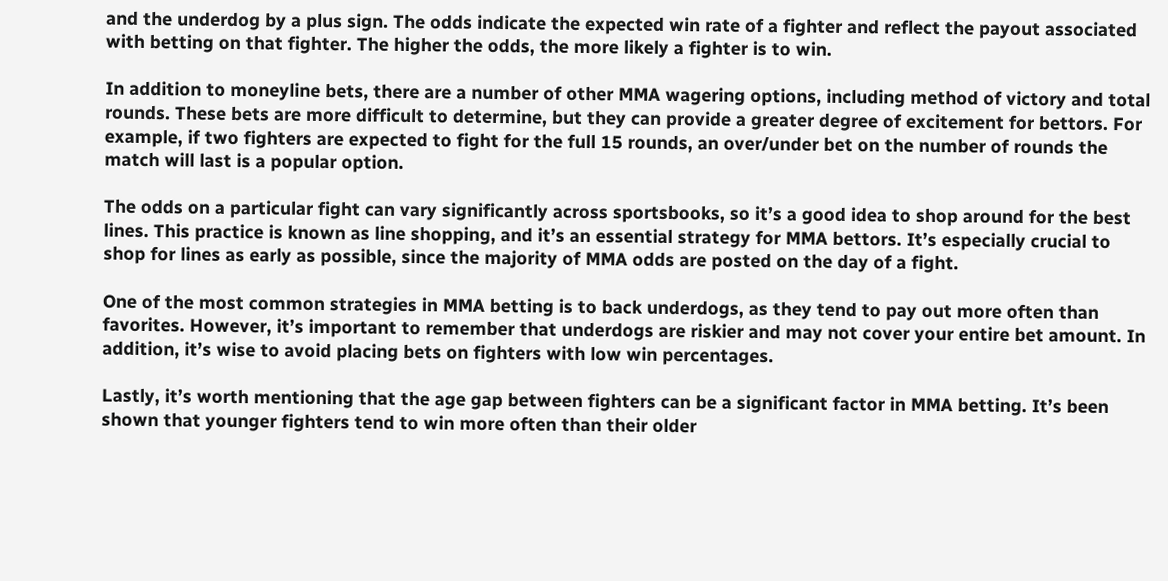and the underdog by a plus sign. The odds indicate the expected win rate of a fighter and reflect the payout associated with betting on that fighter. The higher the odds, the more likely a fighter is to win.

In addition to moneyline bets, there are a number of other MMA wagering options, including method of victory and total rounds. These bets are more difficult to determine, but they can provide a greater degree of excitement for bettors. For example, if two fighters are expected to fight for the full 15 rounds, an over/under bet on the number of rounds the match will last is a popular option.

The odds on a particular fight can vary significantly across sportsbooks, so it’s a good idea to shop around for the best lines. This practice is known as line shopping, and it’s an essential strategy for MMA bettors. It’s especially crucial to shop for lines as early as possible, since the majority of MMA odds are posted on the day of a fight.

One of the most common strategies in MMA betting is to back underdogs, as they tend to pay out more often than favorites. However, it’s important to remember that underdogs are riskier and may not cover your entire bet amount. In addition, it’s wise to avoid placing bets on fighters with low win percentages.

Lastly, it’s worth mentioning that the age gap between fighters can be a significant factor in MMA betting. It’s been shown that younger fighters tend to win more often than their older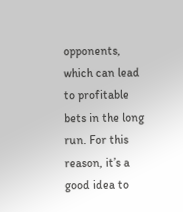opponents, which can lead to profitable bets in the long run. For this reason, it’s a good idea to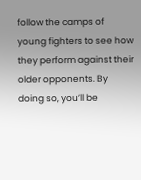follow the camps of young fighters to see how they perform against their older opponents. By doing so, you’ll be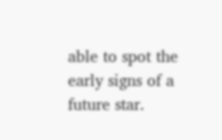able to spot the early signs of a future star.